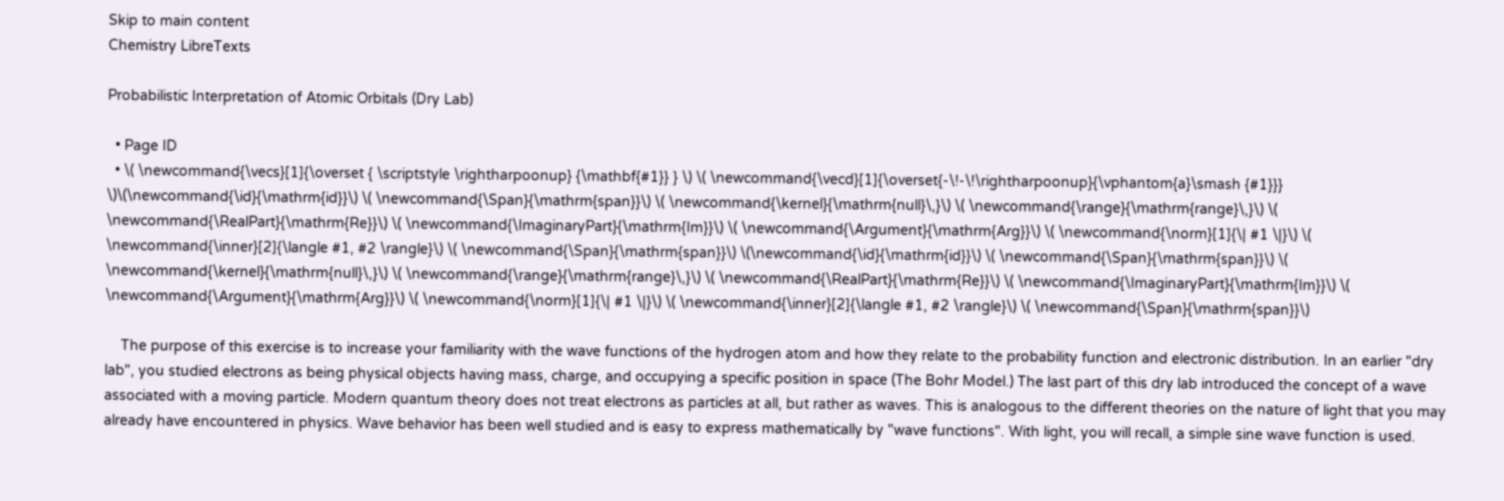Skip to main content
Chemistry LibreTexts

Probabilistic Interpretation of Atomic Orbitals (Dry Lab)

  • Page ID
  • \( \newcommand{\vecs}[1]{\overset { \scriptstyle \rightharpoonup} {\mathbf{#1}} } \) \( \newcommand{\vecd}[1]{\overset{-\!-\!\rightharpoonup}{\vphantom{a}\smash {#1}}} \)\(\newcommand{\id}{\mathrm{id}}\) \( \newcommand{\Span}{\mathrm{span}}\) \( \newcommand{\kernel}{\mathrm{null}\,}\) \( \newcommand{\range}{\mathrm{range}\,}\) \( \newcommand{\RealPart}{\mathrm{Re}}\) \( \newcommand{\ImaginaryPart}{\mathrm{Im}}\) \( \newcommand{\Argument}{\mathrm{Arg}}\) \( \newcommand{\norm}[1]{\| #1 \|}\) \( \newcommand{\inner}[2]{\langle #1, #2 \rangle}\) \( \newcommand{\Span}{\mathrm{span}}\) \(\newcommand{\id}{\mathrm{id}}\) \( \newcommand{\Span}{\mathrm{span}}\) \( \newcommand{\kernel}{\mathrm{null}\,}\) \( \newcommand{\range}{\mathrm{range}\,}\) \( \newcommand{\RealPart}{\mathrm{Re}}\) \( \newcommand{\ImaginaryPart}{\mathrm{Im}}\) \( \newcommand{\Argument}{\mathrm{Arg}}\) \( \newcommand{\norm}[1]{\| #1 \|}\) \( \newcommand{\inner}[2]{\langle #1, #2 \rangle}\) \( \newcommand{\Span}{\mathrm{span}}\)

    The purpose of this exercise is to increase your familiarity with the wave functions of the hydrogen atom and how they relate to the probability function and electronic distribution. In an earlier "dry lab", you studied electrons as being physical objects having mass, charge, and occupying a specific position in space (The Bohr Model.) The last part of this dry lab introduced the concept of a wave associated with a moving particle. Modern quantum theory does not treat electrons as particles at all, but rather as waves. This is analogous to the different theories on the nature of light that you may already have encountered in physics. Wave behavior has been well studied and is easy to express mathematically by "wave functions". With light, you will recall, a simple sine wave function is used.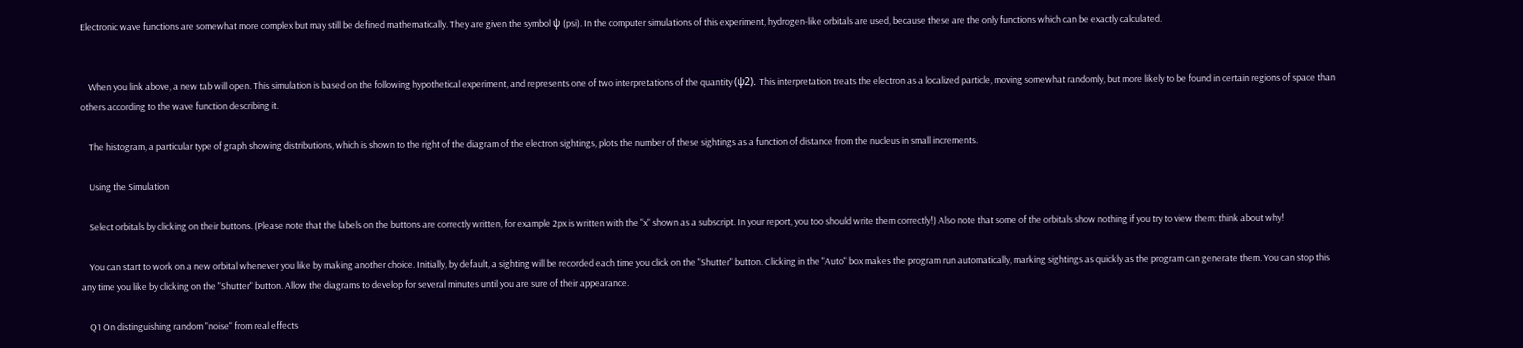Electronic wave functions are somewhat more complex but may still be defined mathematically. They are given the symbol ψ (psi). In the computer simulations of this experiment, hydrogen-like orbitals are used, because these are the only functions which can be exactly calculated.


    When you link above, a new tab will open. This simulation is based on the following hypothetical experiment, and represents one of two interpretations of the quantity (ψ2). This interpretation treats the electron as a localized particle, moving somewhat randomly, but more likely to be found in certain regions of space than others according to the wave function describing it.

    The histogram, a particular type of graph showing distributions, which is shown to the right of the diagram of the electron sightings, plots the number of these sightings as a function of distance from the nucleus in small increments.

    Using the Simulation

    Select orbitals by clicking on their buttons. (Please note that the labels on the buttons are correctly written, for example 2px is written with the "x" shown as a subscript. In your report, you too should write them correctly!) Also note that some of the orbitals show nothing if you try to view them: think about why!

    You can start to work on a new orbital whenever you like by making another choice. Initially, by default, a sighting will be recorded each time you click on the "Shutter" button. Clicking in the "Auto" box makes the program run automatically, marking sightings as quickly as the program can generate them. You can stop this any time you like by clicking on the "Shutter" button. Allow the diagrams to develop for several minutes until you are sure of their appearance.

    Q1 On distinguishing random "noise" from real effects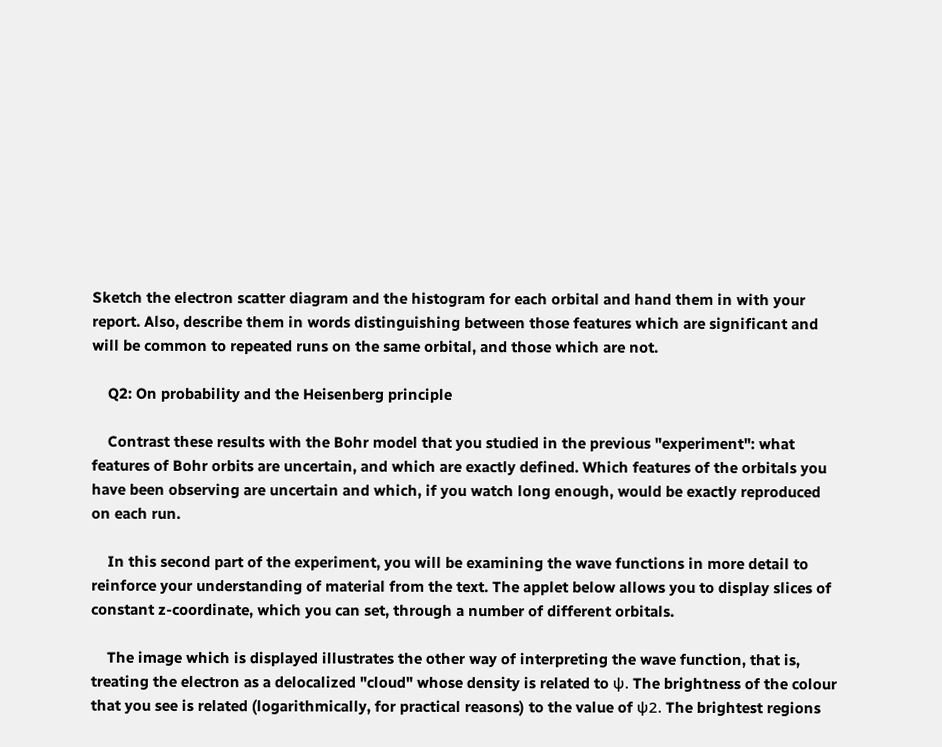Sketch the electron scatter diagram and the histogram for each orbital and hand them in with your report. Also, describe them in words distinguishing between those features which are significant and will be common to repeated runs on the same orbital, and those which are not.

    Q2: On probability and the Heisenberg principle

    Contrast these results with the Bohr model that you studied in the previous "experiment": what features of Bohr orbits are uncertain, and which are exactly defined. Which features of the orbitals you have been observing are uncertain and which, if you watch long enough, would be exactly reproduced on each run.

    In this second part of the experiment, you will be examining the wave functions in more detail to reinforce your understanding of material from the text. The applet below allows you to display slices of constant z-coordinate, which you can set, through a number of different orbitals.

    The image which is displayed illustrates the other way of interpreting the wave function, that is, treating the electron as a delocalized "cloud" whose density is related to ψ. The brightness of the colour that you see is related (logarithmically, for practical reasons) to the value of ψ2. The brightest regions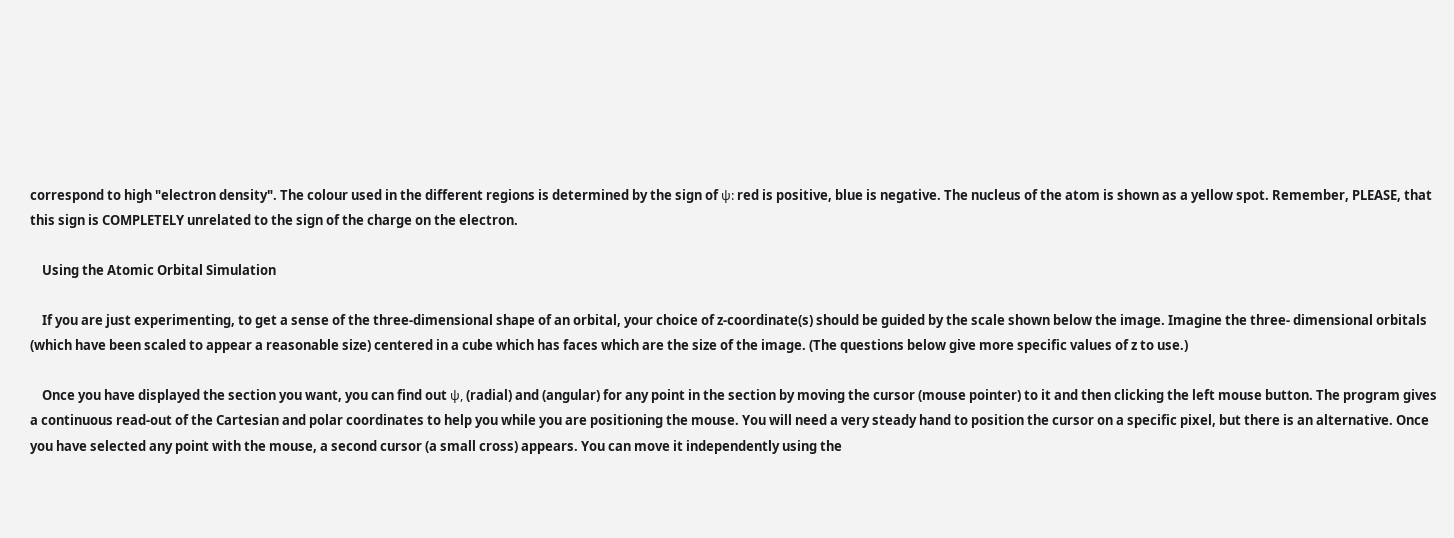correspond to high "electron density". The colour used in the different regions is determined by the sign of ψ: red is positive, blue is negative. The nucleus of the atom is shown as a yellow spot. Remember, PLEASE, that this sign is COMPLETELY unrelated to the sign of the charge on the electron.

    Using the Atomic Orbital Simulation

    If you are just experimenting, to get a sense of the three-dimensional shape of an orbital, your choice of z-coordinate(s) should be guided by the scale shown below the image. Imagine the three- dimensional orbitals (which have been scaled to appear a reasonable size) centered in a cube which has faces which are the size of the image. (The questions below give more specific values of z to use.)

    Once you have displayed the section you want, you can find out ψ, (radial) and (angular) for any point in the section by moving the cursor (mouse pointer) to it and then clicking the left mouse button. The program gives a continuous read-out of the Cartesian and polar coordinates to help you while you are positioning the mouse. You will need a very steady hand to position the cursor on a specific pixel, but there is an alternative. Once you have selected any point with the mouse, a second cursor (a small cross) appears. You can move it independently using the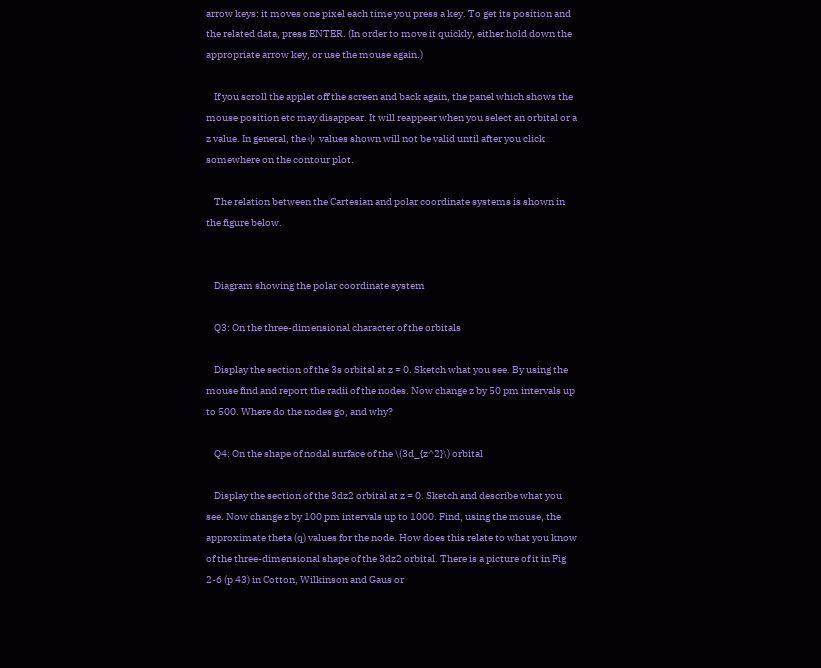arrow keys: it moves one pixel each time you press a key. To get its position and the related data, press ENTER. (In order to move it quickly, either hold down the appropriate arrow key, or use the mouse again.)

    If you scroll the applet off the screen and back again, the panel which shows the mouse position etc may disappear. It will reappear when you select an orbital or a z value. In general, the ψ values shown will not be valid until after you click somewhere on the contour plot.

    The relation between the Cartesian and polar coordinate systems is shown in the figure below.


    Diagram showing the polar coordinate system

    Q3: On the three-dimensional character of the orbitals

    Display the section of the 3s orbital at z = 0. Sketch what you see. By using the mouse find and report the radii of the nodes. Now change z by 50 pm intervals up to 500. Where do the nodes go, and why?

    Q4: On the shape of nodal surface of the \(3d_{z^2}\) orbital

    Display the section of the 3dz2 orbital at z = 0. Sketch and describe what you see. Now change z by 100 pm intervals up to 1000. Find, using the mouse, the approximate theta (q) values for the node. How does this relate to what you know of the three-dimensional shape of the 3dz2 orbital. There is a picture of it in Fig 2-6 (p 43) in Cotton, Wilkinson and Gaus or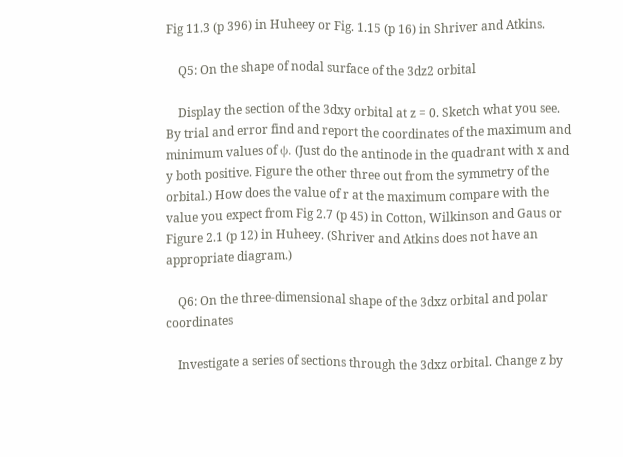Fig 11.3 (p 396) in Huheey or Fig. 1.15 (p 16) in Shriver and Atkins.

    Q5: On the shape of nodal surface of the 3dz2 orbital

    Display the section of the 3dxy orbital at z = 0. Sketch what you see. By trial and error find and report the coordinates of the maximum and minimum values of ψ. (Just do the antinode in the quadrant with x and y both positive. Figure the other three out from the symmetry of the orbital.) How does the value of r at the maximum compare with the value you expect from Fig 2.7 (p 45) in Cotton, Wilkinson and Gaus or Figure 2.1 (p 12) in Huheey. (Shriver and Atkins does not have an appropriate diagram.)

    Q6: On the three-dimensional shape of the 3dxz orbital and polar coordinates

    Investigate a series of sections through the 3dxz orbital. Change z by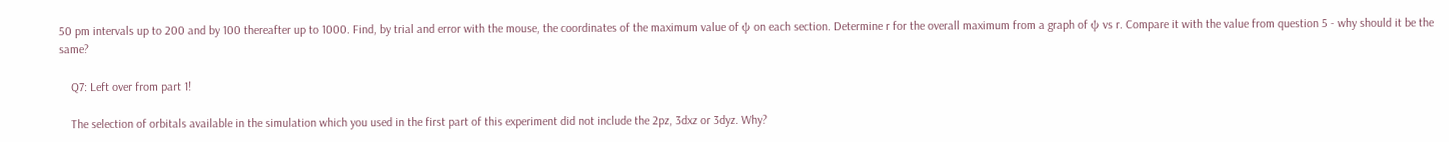50 pm intervals up to 200 and by 100 thereafter up to 1000. Find, by trial and error with the mouse, the coordinates of the maximum value of ψ on each section. Determine r for the overall maximum from a graph of ψ vs r. Compare it with the value from question 5 - why should it be the same?

    Q7: Left over from part 1!

    The selection of orbitals available in the simulation which you used in the first part of this experiment did not include the 2pz, 3dxz or 3dyz. Why?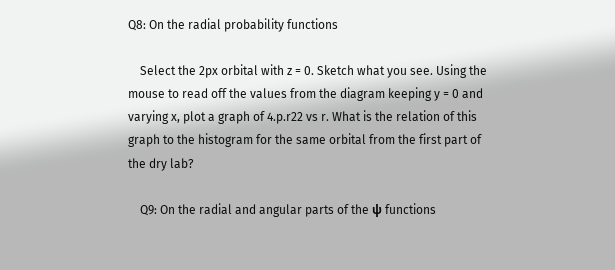Q8: On the radial probability functions

    Select the 2px orbital with z = 0. Sketch what you see. Using the mouse to read off the values from the diagram keeping y = 0 and varying x, plot a graph of 4.p.r22 vs r. What is the relation of this graph to the histogram for the same orbital from the first part of the dry lab?

    Q9: On the radial and angular parts of the ψ functions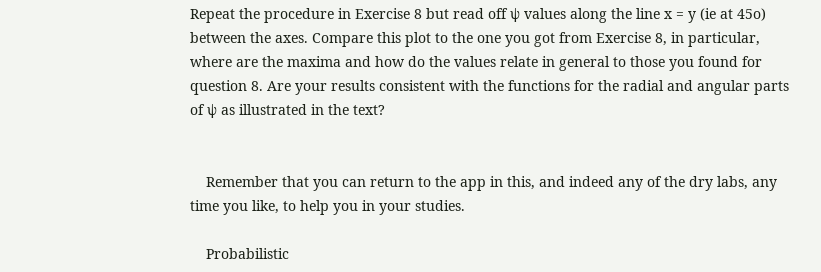Repeat the procedure in Exercise 8 but read off ψ values along the line x = y (ie at 45o) between the axes. Compare this plot to the one you got from Exercise 8, in particular, where are the maxima and how do the values relate in general to those you found for question 8. Are your results consistent with the functions for the radial and angular parts of ψ as illustrated in the text?


    Remember that you can return to the app in this, and indeed any of the dry labs, any time you like, to help you in your studies.

    Probabilistic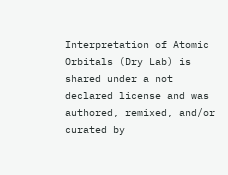Interpretation of Atomic Orbitals (Dry Lab) is shared under a not declared license and was authored, remixed, and/or curated by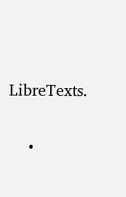LibreTexts.

    •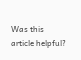Was this article helpful?